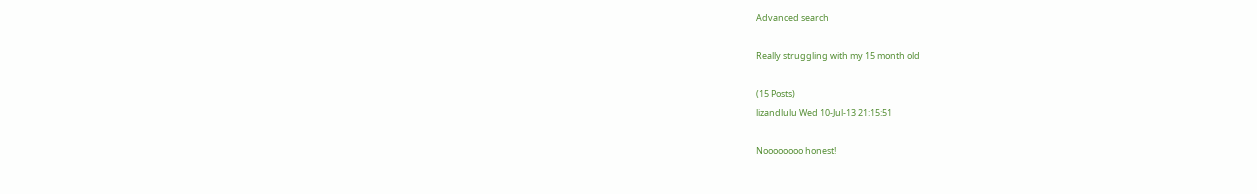Advanced search

Really struggling with my 15 month old

(15 Posts)
lizandlulu Wed 10-Jul-13 21:15:51

Noooooooo honest!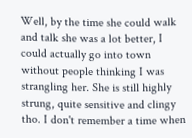Well, by the time she could walk and talk she was a lot better, I could actually go into town without people thinking I was strangling her. She is still highly strung, quite sensitive and clingy tho. I don't remember a time when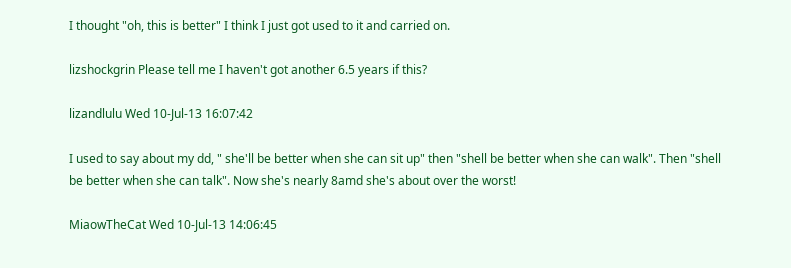I thought "oh, this is better" I think I just got used to it and carried on.

lizshockgrin Please tell me I haven't got another 6.5 years if this?

lizandlulu Wed 10-Jul-13 16:07:42

I used to say about my dd, " she'll be better when she can sit up" then "shell be better when she can walk". Then "shell be better when she can talk". Now she's nearly 8amd she's about over the worst!

MiaowTheCat Wed 10-Jul-13 14:06:45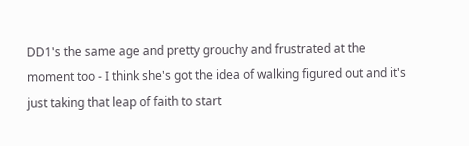DD1's the same age and pretty grouchy and frustrated at the moment too - I think she's got the idea of walking figured out and it's just taking that leap of faith to start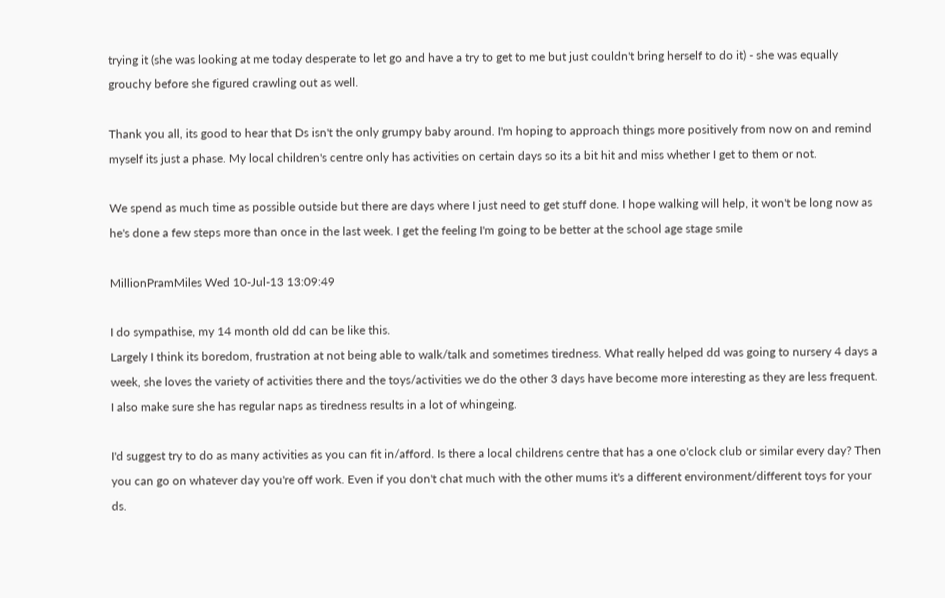trying it (she was looking at me today desperate to let go and have a try to get to me but just couldn't bring herself to do it) - she was equally grouchy before she figured crawling out as well.

Thank you all, its good to hear that Ds isn't the only grumpy baby around. I'm hoping to approach things more positively from now on and remind myself its just a phase. My local children's centre only has activities on certain days so its a bit hit and miss whether I get to them or not.

We spend as much time as possible outside but there are days where I just need to get stuff done. I hope walking will help, it won't be long now as he's done a few steps more than once in the last week. I get the feeling I'm going to be better at the school age stage smile

MillionPramMiles Wed 10-Jul-13 13:09:49

I do sympathise, my 14 month old dd can be like this.
Largely I think its boredom, frustration at not being able to walk/talk and sometimes tiredness. What really helped dd was going to nursery 4 days a week, she loves the variety of activities there and the toys/activities we do the other 3 days have become more interesting as they are less frequent.
I also make sure she has regular naps as tiredness results in a lot of whingeing.

I'd suggest try to do as many activities as you can fit in/afford. Is there a local childrens centre that has a one o'clock club or similar every day? Then you can go on whatever day you're off work. Even if you don't chat much with the other mums it's a different environment/different toys for your ds.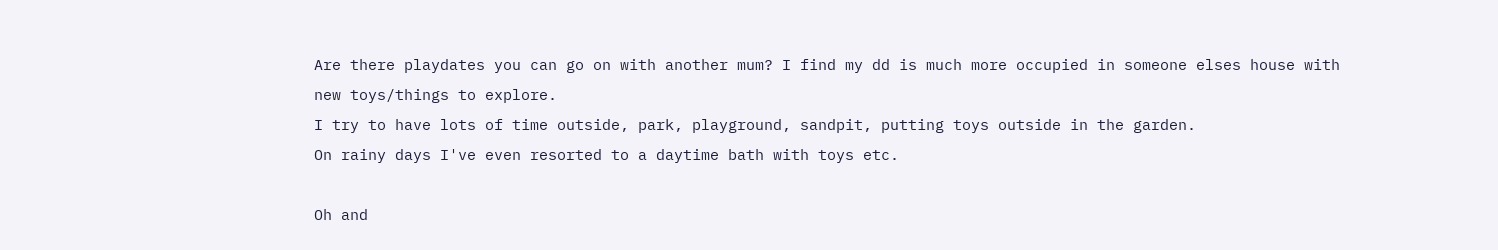Are there playdates you can go on with another mum? I find my dd is much more occupied in someone elses house with new toys/things to explore.
I try to have lots of time outside, park, playground, sandpit, putting toys outside in the garden.
On rainy days I've even resorted to a daytime bath with toys etc.

Oh and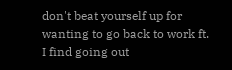don't beat yourself up for wanting to go back to work ft. I find going out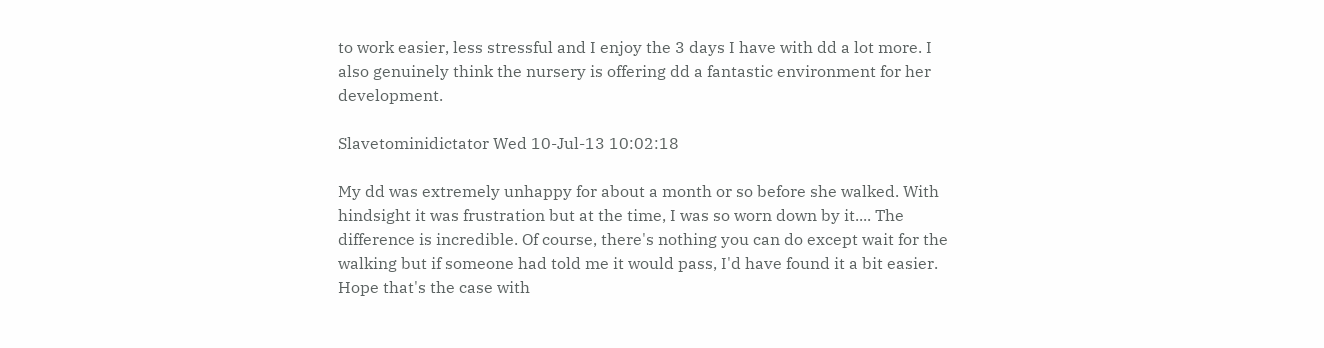to work easier, less stressful and I enjoy the 3 days I have with dd a lot more. I also genuinely think the nursery is offering dd a fantastic environment for her development.

Slavetominidictator Wed 10-Jul-13 10:02:18

My dd was extremely unhappy for about a month or so before she walked. With hindsight it was frustration but at the time, I was so worn down by it.... The difference is incredible. Of course, there's nothing you can do except wait for the walking but if someone had told me it would pass, I'd have found it a bit easier. Hope that's the case with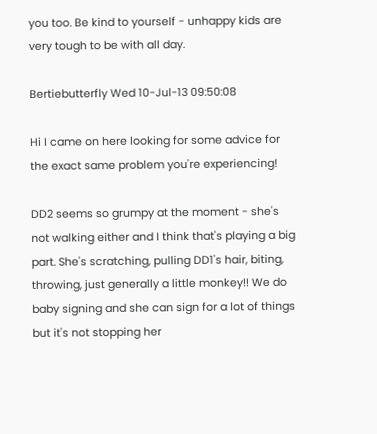you too. Be kind to yourself - unhappy kids are very tough to be with all day.

Bertiebutterfly Wed 10-Jul-13 09:50:08

Hi I came on here looking for some advice for the exact same problem you're experiencing!

DD2 seems so grumpy at the moment - she's not walking either and I think that's playing a big part. She's scratching, pulling DD1's hair, biting, throwing, just generally a little monkey!! We do baby signing and she can sign for a lot of things but it's not stopping her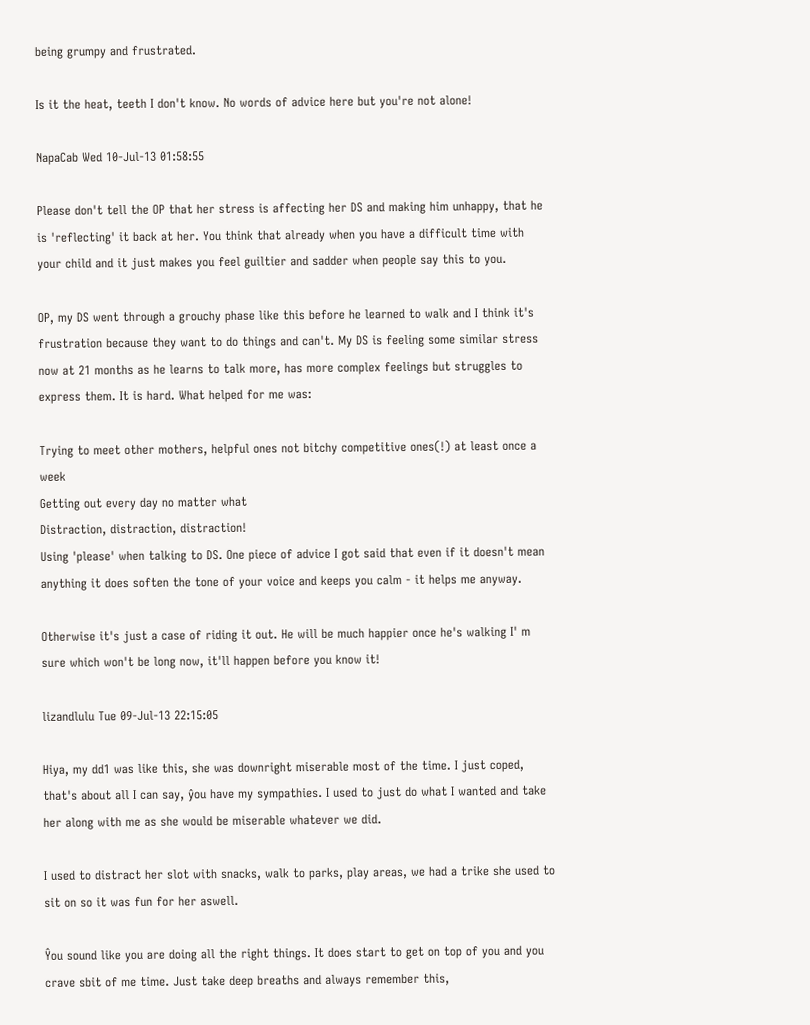being grumpy and frustrated.

Is it the heat, teeth I don't know. No words of advice here but you're not alone!

NapaCab Wed 10-Jul-13 01:58:55

Please don't tell the OP that her stress is affecting her DS and making him unhappy, that he is 'reflecting' it back at her. You think that already when you have a difficult time with your child and it just makes you feel guiltier and sadder when people say this to you.

OP, my DS went through a grouchy phase like this before he learned to walk and I think it's frustration because they want to do things and can't. My DS is feeling some similar stress now at 21 months as he learns to talk more, has more complex feelings but struggles to express them. It is hard. What helped for me was:

Trying to meet other mothers, helpful ones not bitchy competitive ones(!) at least once a week
Getting out every day no matter what
Distraction, distraction, distraction!
Using 'please' when talking to DS. One piece of advice I got said that even if it doesn't mean anything it does soften the tone of your voice and keeps you calm - it helps me anyway.

Otherwise it's just a case of riding it out. He will be much happier once he's walking I' m sure which won't be long now, it'll happen before you know it!

lizandlulu Tue 09-Jul-13 22:15:05

Hiya, my dd1 was like this, she was downright miserable most of the time. I just coped, that's about all I can say, ŷou have my sympathies. I used to just do what I wanted and take her along with me as she would be miserable whatever we did.

I used to distract her slot with snacks, walk to parks, play areas, we had a trike she used to sit on so it was fun for her aswell.

Ŷou sound like you are doing all the right things. It does start to get on top of you and you crave sbit of me time. Just take deep breaths and always remember this,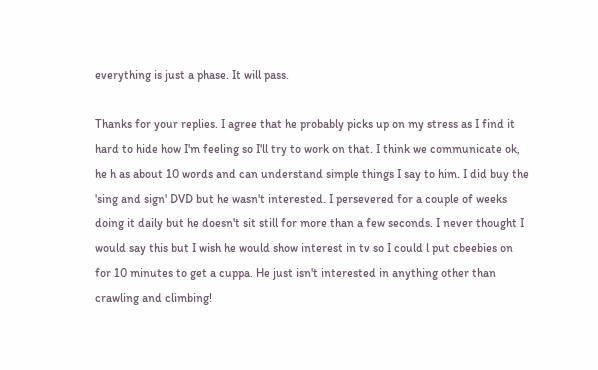everything is just a phase. It will pass.

Thanks for your replies. I agree that he probably picks up on my stress as I find it hard to hide how I'm feeling so I'll try to work on that. I think we communicate ok, he h as about 10 words and can understand simple things I say to him. I did buy the 'sing and sign' DVD but he wasn't interested. I persevered for a couple of weeks doing it daily but he doesn't sit still for more than a few seconds. I never thought I would say this but I wish he would show interest in tv so I could l put cbeebies on for 10 minutes to get a cuppa. He just isn't interested in anything other than crawling and climbing!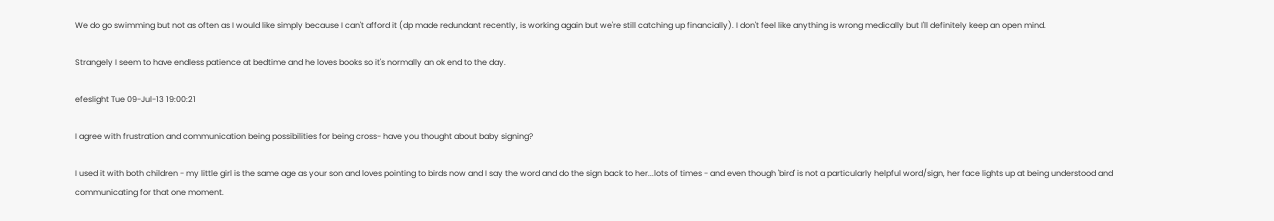We do go swimming but not as often as I would like simply because I can't afford it (dp made redundant recently, is working again but we're still catching up financially). I don't feel like anything is wrong medically but I'll definitely keep an open mind.

Strangely I seem to have endless patience at bedtime and he loves books so it's normally an ok end to the day.

efeslight Tue 09-Jul-13 19:00:21

I agree with frustration and communication being possibilities for being cross- have you thought about baby signing?

I used it with both children - my little girl is the same age as your son and loves pointing to birds now and I say the word and do the sign back to her...lots of times - and even though 'bird' is not a particularly helpful word/sign, her face lights up at being understood and communicating for that one moment.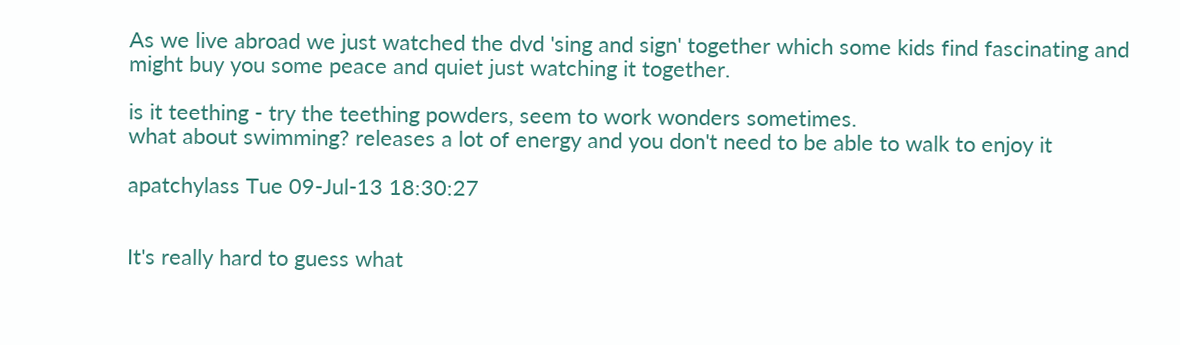As we live abroad we just watched the dvd 'sing and sign' together which some kids find fascinating and might buy you some peace and quiet just watching it together.

is it teething - try the teething powders, seem to work wonders sometimes.
what about swimming? releases a lot of energy and you don't need to be able to walk to enjoy it

apatchylass Tue 09-Jul-13 18:30:27


It's really hard to guess what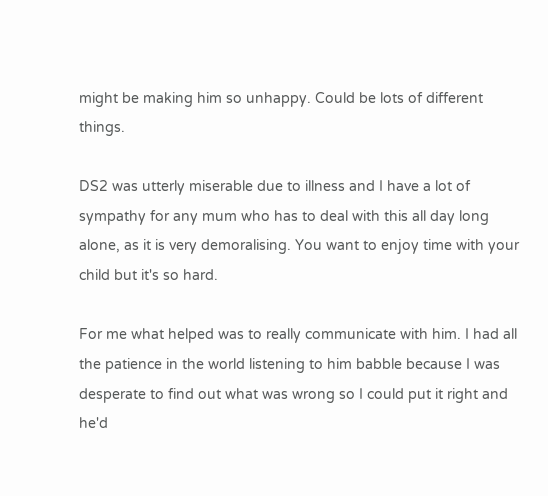might be making him so unhappy. Could be lots of different things.

DS2 was utterly miserable due to illness and I have a lot of sympathy for any mum who has to deal with this all day long alone, as it is very demoralising. You want to enjoy time with your child but it's so hard.

For me what helped was to really communicate with him. I had all the patience in the world listening to him babble because I was desperate to find out what was wrong so I could put it right and he'd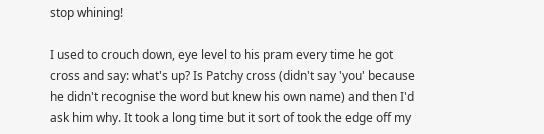stop whining!

I used to crouch down, eye level to his pram every time he got cross and say: what's up? Is Patchy cross (didn't say 'you' because he didn't recognise the word but knew his own name) and then I'd ask him why. It took a long time but it sort of took the edge off my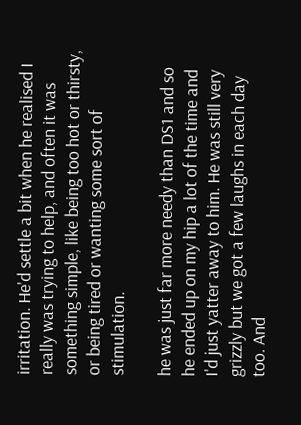irritation. He'd settle a bit when he realised I really was trying to help, and often it was something simple, like being too hot or thirsty, or being tired or wanting some sort of stimulation.

he was just far more needy than DS1 and so he ended up on my hip a lot of the time and I'd just yatter away to him. He was still very grizzly but we got a few laughs in each day too. And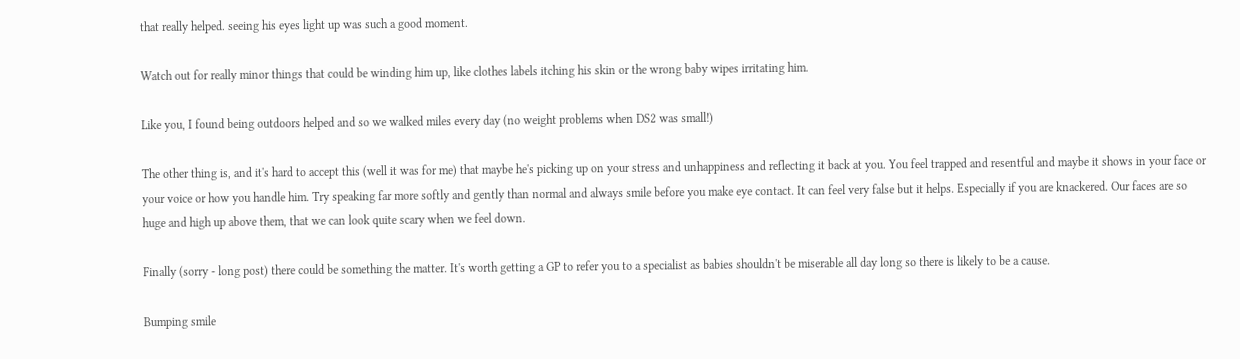that really helped. seeing his eyes light up was such a good moment.

Watch out for really minor things that could be winding him up, like clothes labels itching his skin or the wrong baby wipes irritating him.

Like you, I found being outdoors helped and so we walked miles every day (no weight problems when DS2 was small!)

The other thing is, and it's hard to accept this (well it was for me) that maybe he's picking up on your stress and unhappiness and reflecting it back at you. You feel trapped and resentful and maybe it shows in your face or your voice or how you handle him. Try speaking far more softly and gently than normal and always smile before you make eye contact. It can feel very false but it helps. Especially if you are knackered. Our faces are so huge and high up above them, that we can look quite scary when we feel down.

Finally (sorry - long post) there could be something the matter. It's worth getting a GP to refer you to a specialist as babies shouldn't be miserable all day long so there is likely to be a cause.

Bumping smile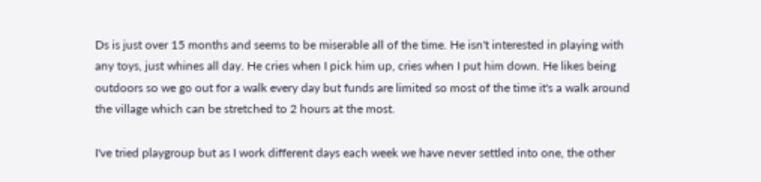Ds is just over 15 months and seems to be miserable all of the time. He isn't interested in playing with any toys, just whines all day. He cries when I pick him up, cries when I put him down. He likes being outdoors so we go out for a walk every day but funds are limited so most of the time it's a walk around the village which can be stretched to 2 hours at the most.

I've tried playgroup but as I work different days each week we have never settled into one, the other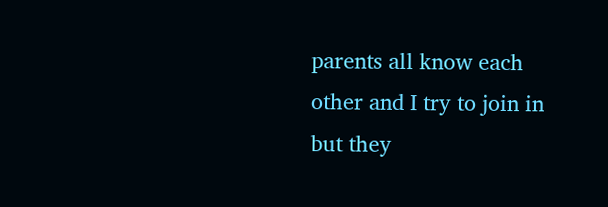parents all know each other and I try to join in but they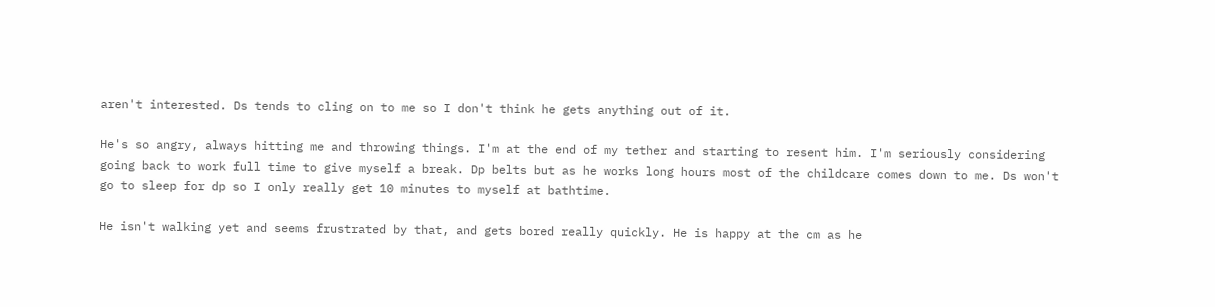aren't interested. Ds tends to cling on to me so I don't think he gets anything out of it.

He's so angry, always hitting me and throwing things. I'm at the end of my tether and starting to resent him. I'm seriously considering going back to work full time to give myself a break. Dp belts but as he works long hours most of the childcare comes down to me. Ds won't go to sleep for dp so I only really get 10 minutes to myself at bathtime.

He isn't walking yet and seems frustrated by that, and gets bored really quickly. He is happy at the cm as he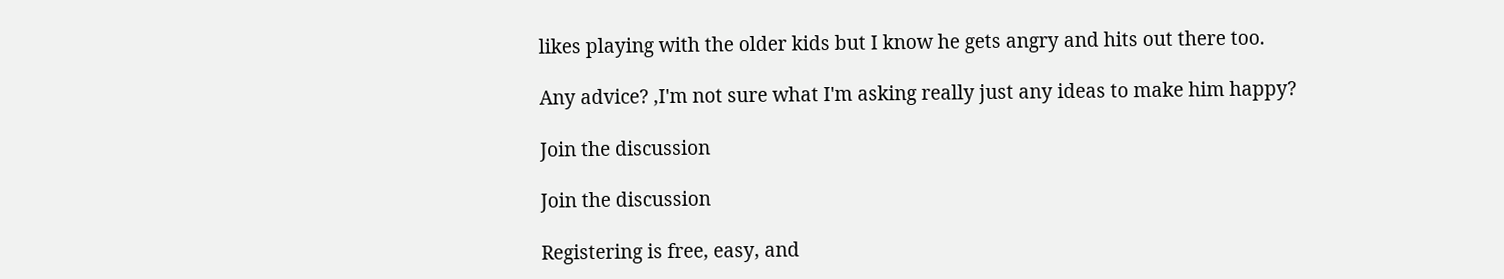likes playing with the older kids but I know he gets angry and hits out there too.

Any advice? ,I'm not sure what I'm asking really just any ideas to make him happy?

Join the discussion

Join the discussion

Registering is free, easy, and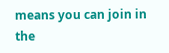means you can join in the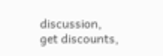discussion, get discounts,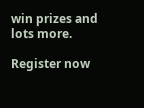win prizes and lots more.

Register now